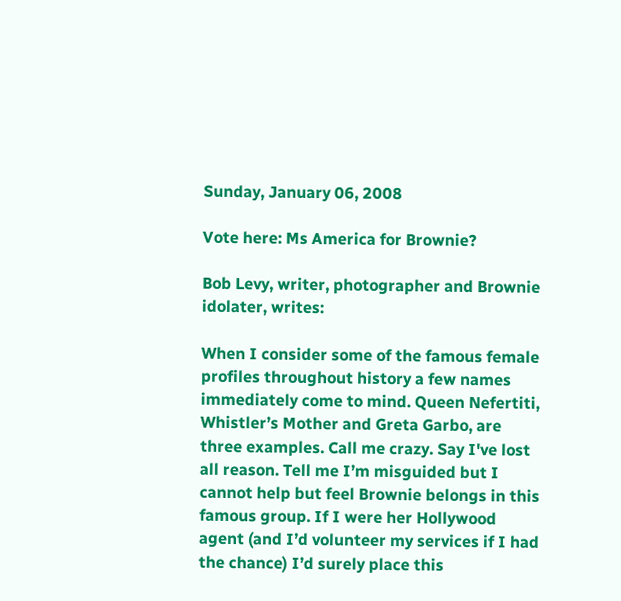Sunday, January 06, 2008

Vote here: Ms America for Brownie?

Bob Levy, writer, photographer and Brownie idolater, writes:

When I consider some of the famous female profiles throughout history a few names immediately come to mind. Queen Nefertiti, Whistler’s Mother and Greta Garbo, are three examples. Call me crazy. Say I've lost all reason. Tell me I’m misguided but I cannot help but feel Brownie belongs in this famous group. If I were her Hollywood agent (and I’d volunteer my services if I had the chance) I’d surely place this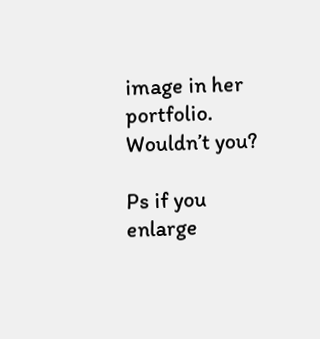image in her portfolio. Wouldn’t you?

Ps if you enlarge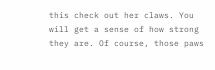this check out her claws. You will get a sense of how strong they are. Of course, those paws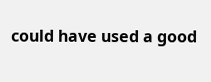could have used a good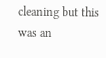cleaning but this was an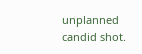unplanned candid shot.